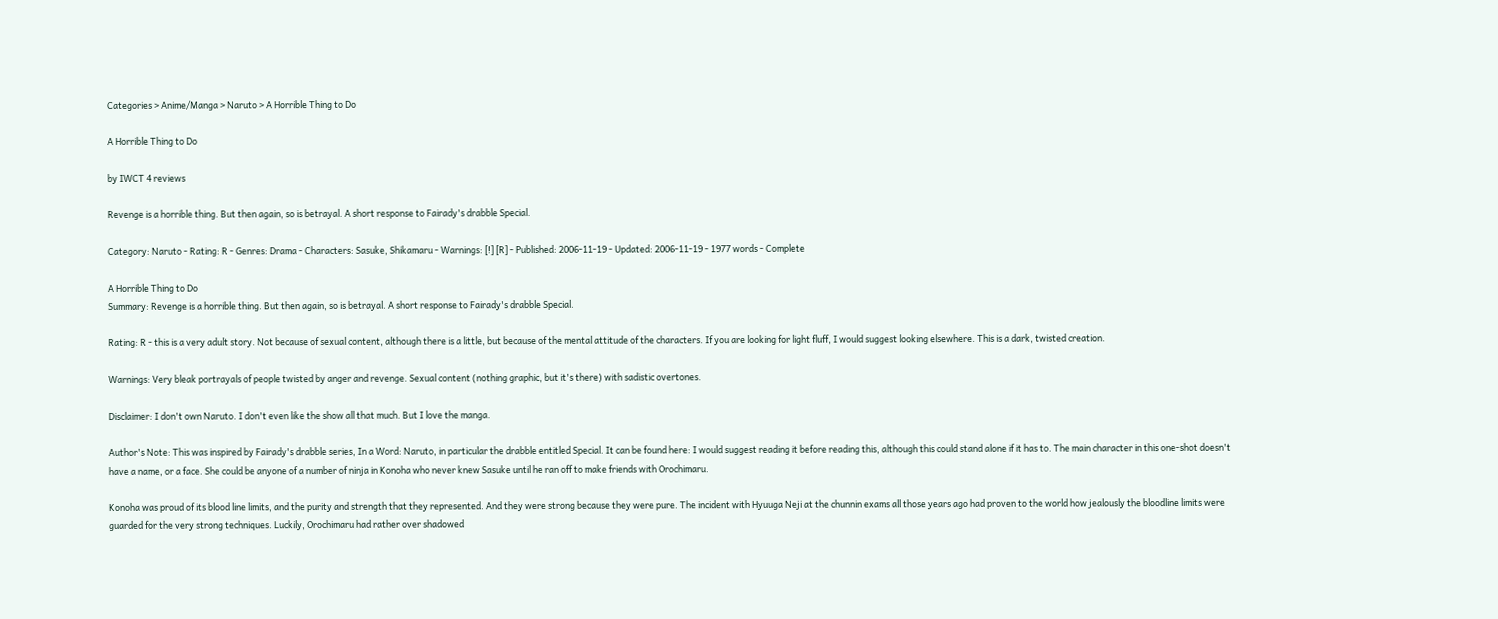Categories > Anime/Manga > Naruto > A Horrible Thing to Do

A Horrible Thing to Do

by IWCT 4 reviews

Revenge is a horrible thing. But then again, so is betrayal. A short response to Fairady's drabble Special.

Category: Naruto - Rating: R - Genres: Drama - Characters: Sasuke, Shikamaru - Warnings: [!] [R] - Published: 2006-11-19 - Updated: 2006-11-19 - 1977 words - Complete

A Horrible Thing to Do
Summary: Revenge is a horrible thing. But then again, so is betrayal. A short response to Fairady's drabble Special.

Rating: R - this is a very adult story. Not because of sexual content, although there is a little, but because of the mental attitude of the characters. If you are looking for light fluff, I would suggest looking elsewhere. This is a dark, twisted creation.

Warnings: Very bleak portrayals of people twisted by anger and revenge. Sexual content (nothing graphic, but it's there) with sadistic overtones.

Disclaimer: I don't own Naruto. I don't even like the show all that much. But I love the manga.

Author's Note: This was inspired by Fairady's drabble series, In a Word: Naruto, in particular the drabble entitled Special. It can be found here: I would suggest reading it before reading this, although this could stand alone if it has to. The main character in this one-shot doesn't have a name, or a face. She could be anyone of a number of ninja in Konoha who never knew Sasuke until he ran off to make friends with Orochimaru.

Konoha was proud of its blood line limits, and the purity and strength that they represented. And they were strong because they were pure. The incident with Hyuuga Neji at the chunnin exams all those years ago had proven to the world how jealously the bloodline limits were guarded for the very strong techniques. Luckily, Orochimaru had rather over shadowed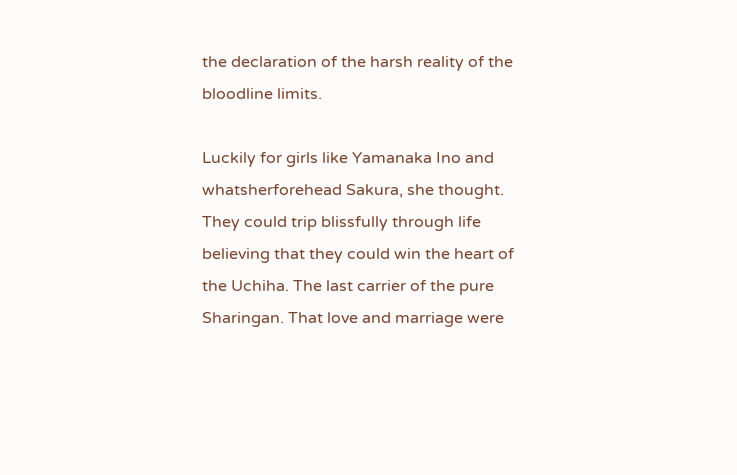the declaration of the harsh reality of the bloodline limits.

Luckily for girls like Yamanaka Ino and whatsherforehead Sakura, she thought. They could trip blissfully through life believing that they could win the heart of the Uchiha. The last carrier of the pure Sharingan. That love and marriage were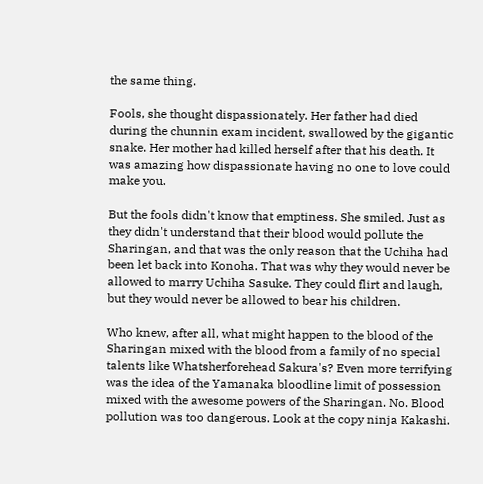the same thing.

Fools, she thought dispassionately. Her father had died during the chunnin exam incident, swallowed by the gigantic snake. Her mother had killed herself after that his death. It was amazing how dispassionate having no one to love could make you.

But the fools didn't know that emptiness. She smiled. Just as they didn't understand that their blood would pollute the Sharingan, and that was the only reason that the Uchiha had been let back into Konoha. That was why they would never be allowed to marry Uchiha Sasuke. They could flirt and laugh, but they would never be allowed to bear his children.

Who knew, after all, what might happen to the blood of the Sharingan mixed with the blood from a family of no special talents like Whatsherforehead Sakura's? Even more terrifying was the idea of the Yamanaka bloodline limit of possession mixed with the awesome powers of the Sharingan. No. Blood pollution was too dangerous. Look at the copy ninja Kakashi.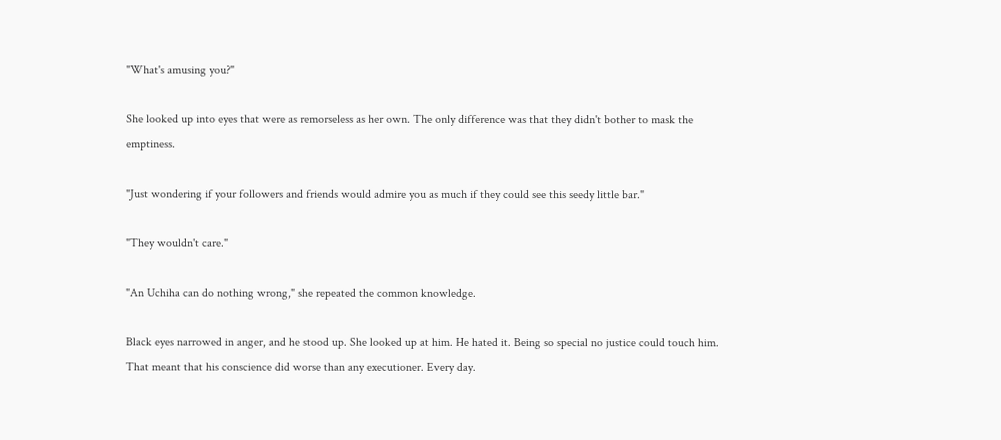"What's amusing you?"

She looked up into eyes that were as remorseless as her own. The only difference was that they didn't bother to mask the emptiness.

"Just wondering if your followers and friends would admire you as much if they could see this seedy little bar."

"They wouldn't care."

"An Uchiha can do nothing wrong," she repeated the common knowledge.

Black eyes narrowed in anger, and he stood up. She looked up at him. He hated it. Being so special no justice could touch him. That meant that his conscience did worse than any executioner. Every day.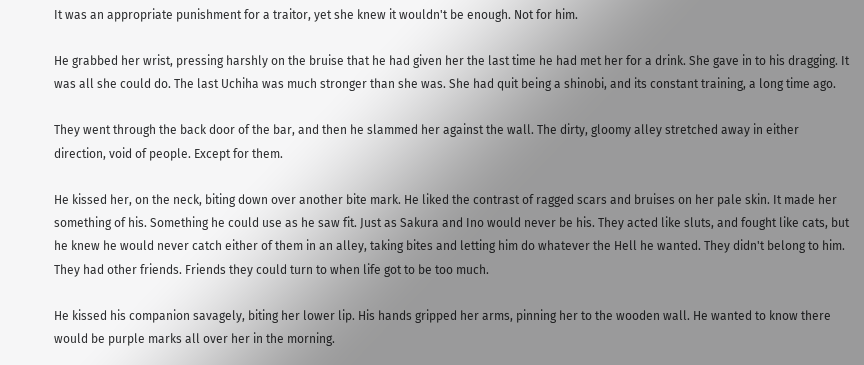It was an appropriate punishment for a traitor, yet she knew it wouldn't be enough. Not for him.

He grabbed her wrist, pressing harshly on the bruise that he had given her the last time he had met her for a drink. She gave in to his dragging. It was all she could do. The last Uchiha was much stronger than she was. She had quit being a shinobi, and its constant training, a long time ago.

They went through the back door of the bar, and then he slammed her against the wall. The dirty, gloomy alley stretched away in either direction, void of people. Except for them.

He kissed her, on the neck, biting down over another bite mark. He liked the contrast of ragged scars and bruises on her pale skin. It made her something of his. Something he could use as he saw fit. Just as Sakura and Ino would never be his. They acted like sluts, and fought like cats, but he knew he would never catch either of them in an alley, taking bites and letting him do whatever the Hell he wanted. They didn't belong to him. They had other friends. Friends they could turn to when life got to be too much.

He kissed his companion savagely, biting her lower lip. His hands gripped her arms, pinning her to the wooden wall. He wanted to know there would be purple marks all over her in the morning.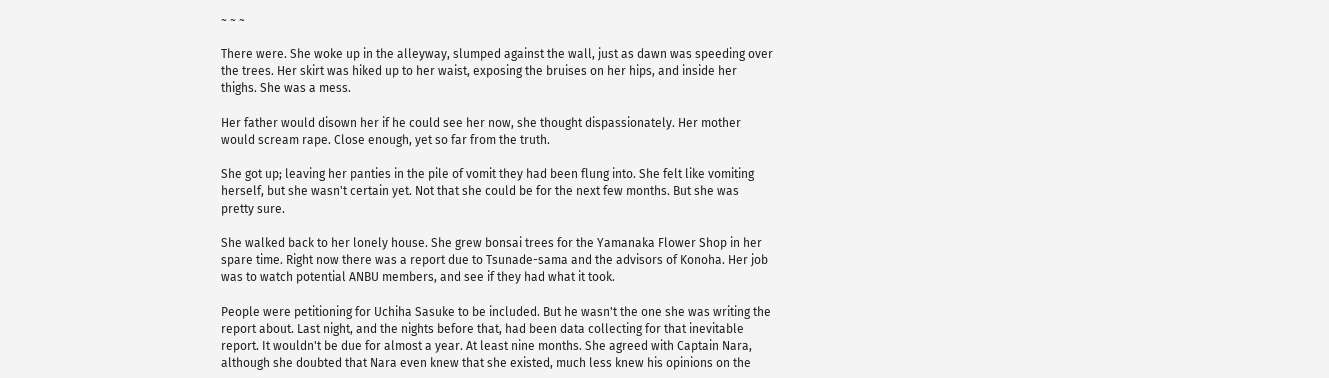~ ~ ~

There were. She woke up in the alleyway, slumped against the wall, just as dawn was speeding over the trees. Her skirt was hiked up to her waist, exposing the bruises on her hips, and inside her thighs. She was a mess.

Her father would disown her if he could see her now, she thought dispassionately. Her mother would scream rape. Close enough, yet so far from the truth.

She got up; leaving her panties in the pile of vomit they had been flung into. She felt like vomiting herself, but she wasn't certain yet. Not that she could be for the next few months. But she was pretty sure.

She walked back to her lonely house. She grew bonsai trees for the Yamanaka Flower Shop in her spare time. Right now there was a report due to Tsunade-sama and the advisors of Konoha. Her job was to watch potential ANBU members, and see if they had what it took.

People were petitioning for Uchiha Sasuke to be included. But he wasn't the one she was writing the report about. Last night, and the nights before that, had been data collecting for that inevitable report. It wouldn't be due for almost a year. At least nine months. She agreed with Captain Nara, although she doubted that Nara even knew that she existed, much less knew his opinions on the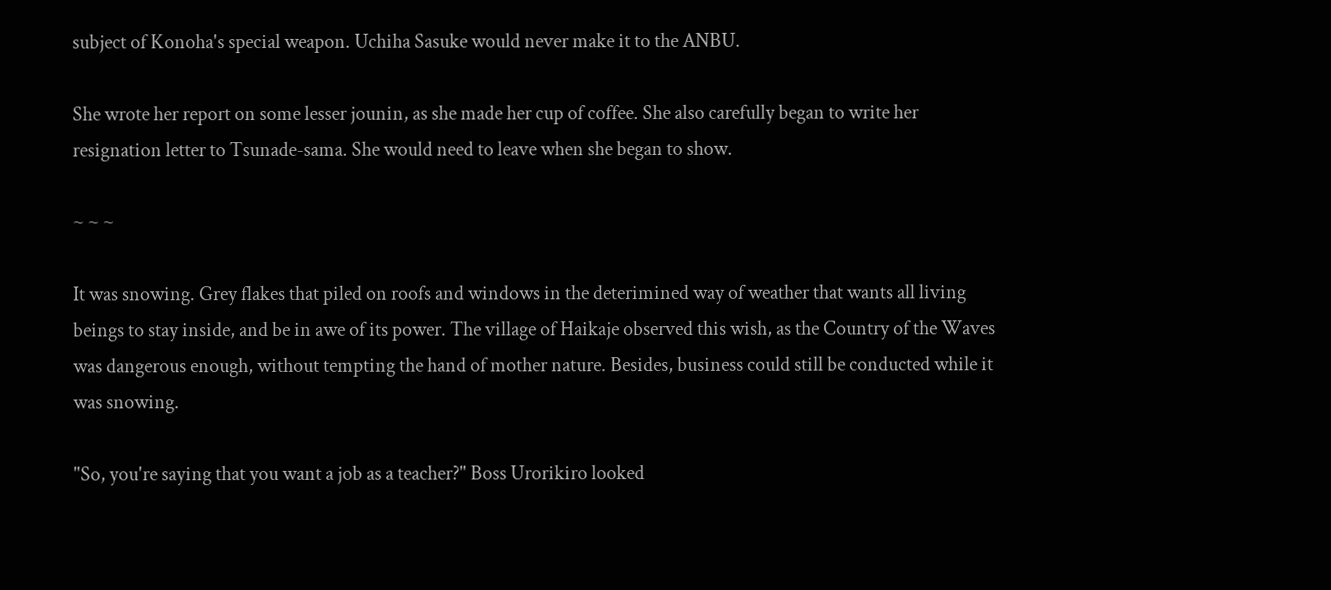subject of Konoha's special weapon. Uchiha Sasuke would never make it to the ANBU.

She wrote her report on some lesser jounin, as she made her cup of coffee. She also carefully began to write her resignation letter to Tsunade-sama. She would need to leave when she began to show.

~ ~ ~

It was snowing. Grey flakes that piled on roofs and windows in the deterimined way of weather that wants all living beings to stay inside, and be in awe of its power. The village of Haikaje observed this wish, as the Country of the Waves was dangerous enough, without tempting the hand of mother nature. Besides, business could still be conducted while it was snowing.

"So, you're saying that you want a job as a teacher?" Boss Urorikiro looked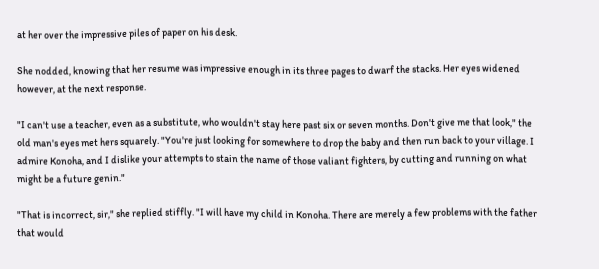at her over the impressive piles of paper on his desk.

She nodded, knowing that her resume was impressive enough in its three pages to dwarf the stacks. Her eyes widened however, at the next response.

"I can't use a teacher, even as a substitute, who wouldn't stay here past six or seven months. Don't give me that look," the old man's eyes met hers squarely. "You're just looking for somewhere to drop the baby and then run back to your village. I admire Konoha, and I dislike your attempts to stain the name of those valiant fighters, by cutting and running on what might be a future genin."

"That is incorrect, sir," she replied stiffly. "I will have my child in Konoha. There are merely a few problems with the father that would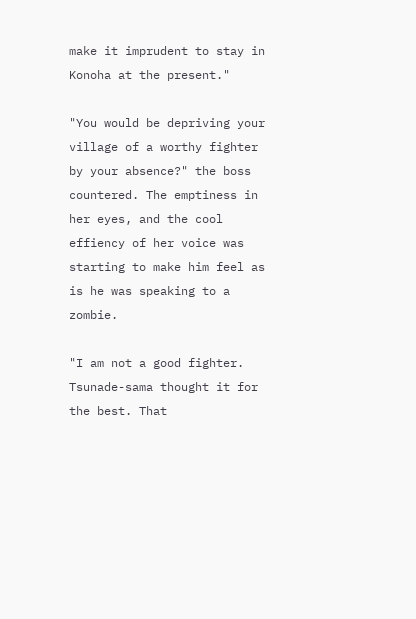make it imprudent to stay in Konoha at the present."

"You would be depriving your village of a worthy fighter by your absence?" the boss countered. The emptiness in her eyes, and the cool effiency of her voice was starting to make him feel as is he was speaking to a zombie.

"I am not a good fighter. Tsunade-sama thought it for the best. That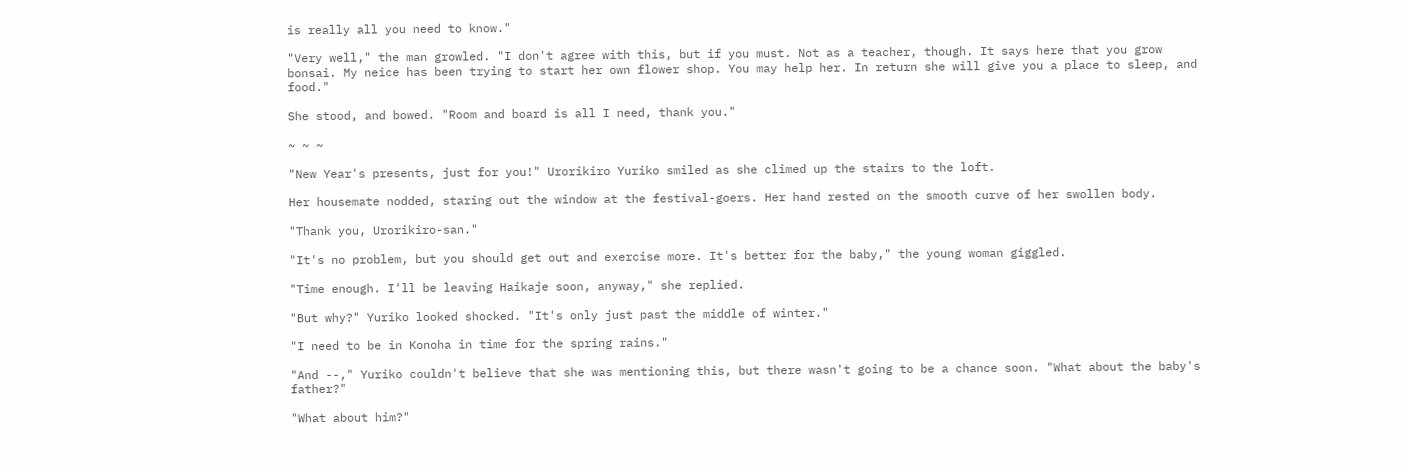is really all you need to know."

"Very well," the man growled. "I don't agree with this, but if you must. Not as a teacher, though. It says here that you grow bonsai. My neice has been trying to start her own flower shop. You may help her. In return she will give you a place to sleep, and food."

She stood, and bowed. "Room and board is all I need, thank you."

~ ~ ~

"New Year's presents, just for you!" Urorikiro Yuriko smiled as she climed up the stairs to the loft.

Her housemate nodded, staring out the window at the festival-goers. Her hand rested on the smooth curve of her swollen body.

"Thank you, Urorikiro-san."

"It's no problem, but you should get out and exercise more. It's better for the baby," the young woman giggled.

"Time enough. I'll be leaving Haikaje soon, anyway," she replied.

"But why?" Yuriko looked shocked. "It's only just past the middle of winter."

"I need to be in Konoha in time for the spring rains."

"And --," Yuriko couldn't believe that she was mentioning this, but there wasn't going to be a chance soon. "What about the baby's father?"

"What about him?"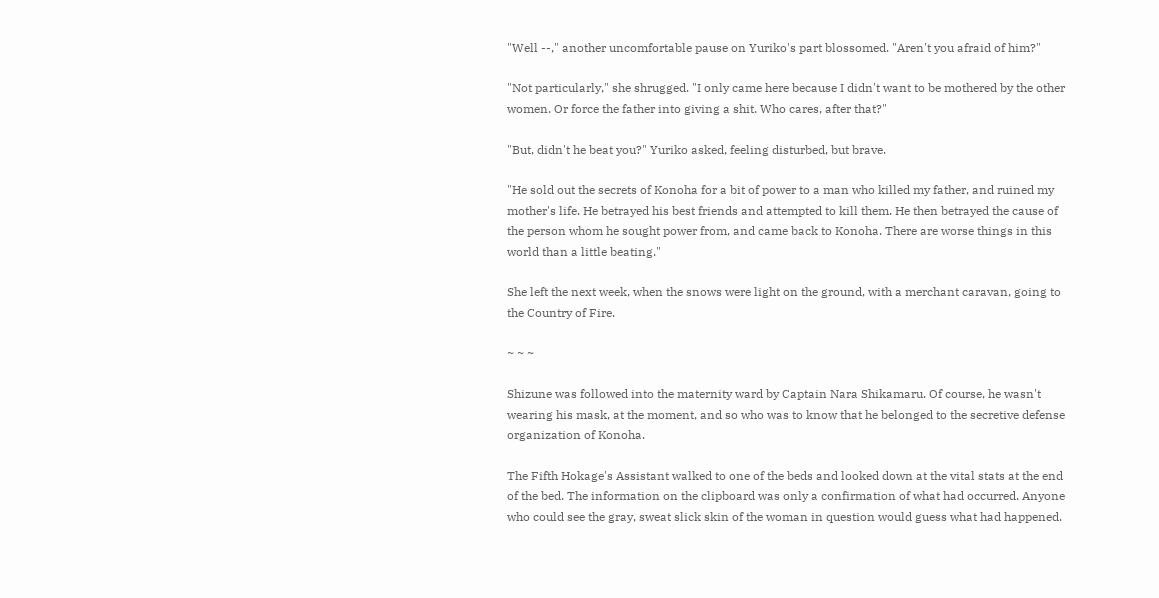"Well --," another uncomfortable pause on Yuriko's part blossomed. "Aren't you afraid of him?"

"Not particularly," she shrugged. "I only came here because I didn't want to be mothered by the other women. Or force the father into giving a shit. Who cares, after that?"

"But, didn't he beat you?" Yuriko asked, feeling disturbed, but brave.

"He sold out the secrets of Konoha for a bit of power to a man who killed my father, and ruined my mother's life. He betrayed his best friends and attempted to kill them. He then betrayed the cause of the person whom he sought power from, and came back to Konoha. There are worse things in this world than a little beating."

She left the next week, when the snows were light on the ground, with a merchant caravan, going to the Country of Fire.

~ ~ ~

Shizune was followed into the maternity ward by Captain Nara Shikamaru. Of course, he wasn't wearing his mask, at the moment, and so who was to know that he belonged to the secretive defense organization of Konoha.

The Fifth Hokage's Assistant walked to one of the beds and looked down at the vital stats at the end of the bed. The information on the clipboard was only a confirmation of what had occurred. Anyone who could see the gray, sweat slick skin of the woman in question would guess what had happened.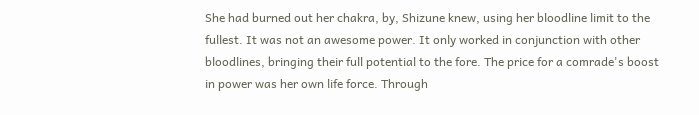She had burned out her chakra, by, Shizune knew, using her bloodline limit to the fullest. It was not an awesome power. It only worked in conjunction with other bloodlines, bringing their full potential to the fore. The price for a comrade's boost in power was her own life force. Through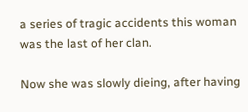a series of tragic accidents this woman was the last of her clan.

Now she was slowly dieing, after having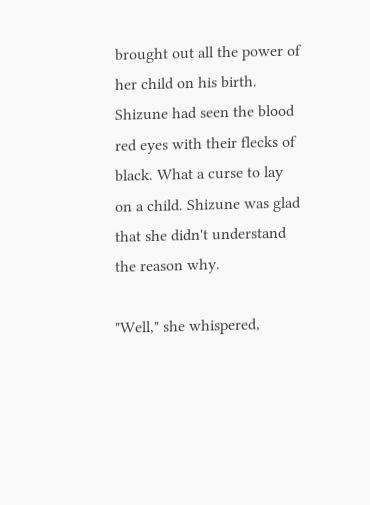brought out all the power of her child on his birth. Shizune had seen the blood red eyes with their flecks of black. What a curse to lay on a child. Shizune was glad that she didn't understand the reason why.

"Well," she whispered,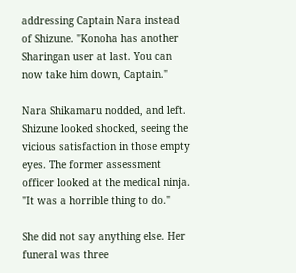addressing Captain Nara instead of Shizune. "Konoha has another Sharingan user at last. You can now take him down, Captain."

Nara Shikamaru nodded, and left. Shizune looked shocked, seeing the vicious satisfaction in those empty eyes. The former assessment officer looked at the medical ninja. "It was a horrible thing to do."

She did not say anything else. Her funeral was three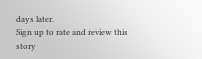days later.
Sign up to rate and review this story